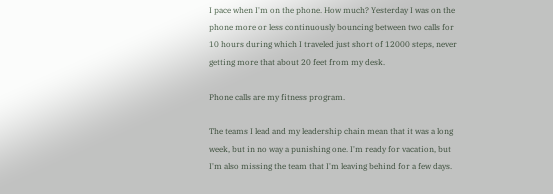I pace when I'm on the phone. How much? Yesterday I was on the phone more or less continuously bouncing between two calls for 10 hours during which I traveled just short of 12000 steps, never getting more that about 20 feet from my desk.

Phone calls are my fitness program.

The teams I lead and my leadership chain mean that it was a long week, but in no way a punishing one. I'm ready for vacation, but I'm also missing the team that I'm leaving behind for a few days.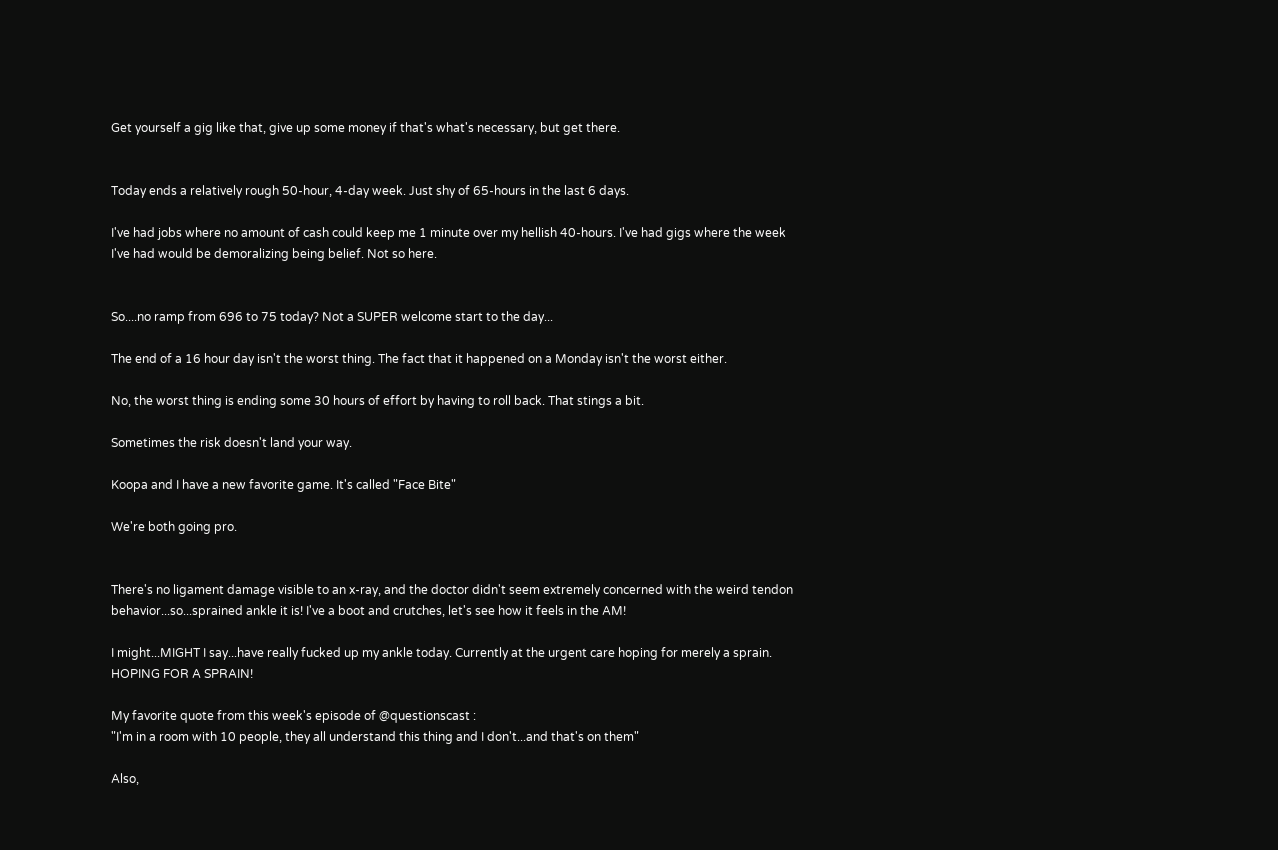Get yourself a gig like that, give up some money if that's what's necessary, but get there.


Today ends a relatively rough 50-hour, 4-day week. Just shy of 65-hours in the last 6 days.

I've had jobs where no amount of cash could keep me 1 minute over my hellish 40-hours. I've had gigs where the week I've had would be demoralizing being belief. Not so here.


So....no ramp from 696 to 75 today? Not a SUPER welcome start to the day...

The end of a 16 hour day isn't the worst thing. The fact that it happened on a Monday isn't the worst either.

No, the worst thing is ending some 30 hours of effort by having to roll back. That stings a bit.

Sometimes the risk doesn't land your way.

Koopa and I have a new favorite game. It's called "Face Bite"

We're both going pro.


There's no ligament damage visible to an x-ray, and the doctor didn't seem extremely concerned with the weird tendon behavior...so...sprained ankle it is! I've a boot and crutches, let's see how it feels in the AM!

I might...MIGHT I say...have really fucked up my ankle today. Currently at the urgent care hoping for merely a sprain. HOPING FOR A SPRAIN!

My favorite quote from this week's episode of @questionscast :
"I'm in a room with 10 people, they all understand this thing and I don't...and that's on them"

Also,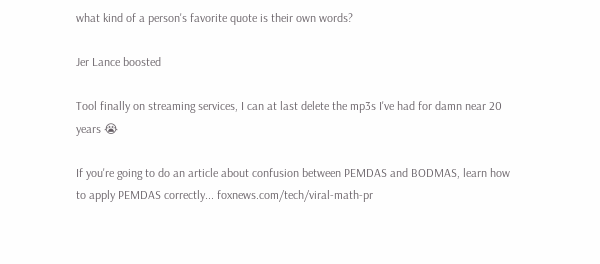what kind of a person's favorite quote is their own words?

Jer Lance boosted

Tool finally on streaming services, I can at last delete the mp3s I've had for damn near 20 years 😭

If you're going to do an article about confusion between PEMDAS and BODMAS, learn how to apply PEMDAS correctly... foxnews.com/tech/viral-math-pr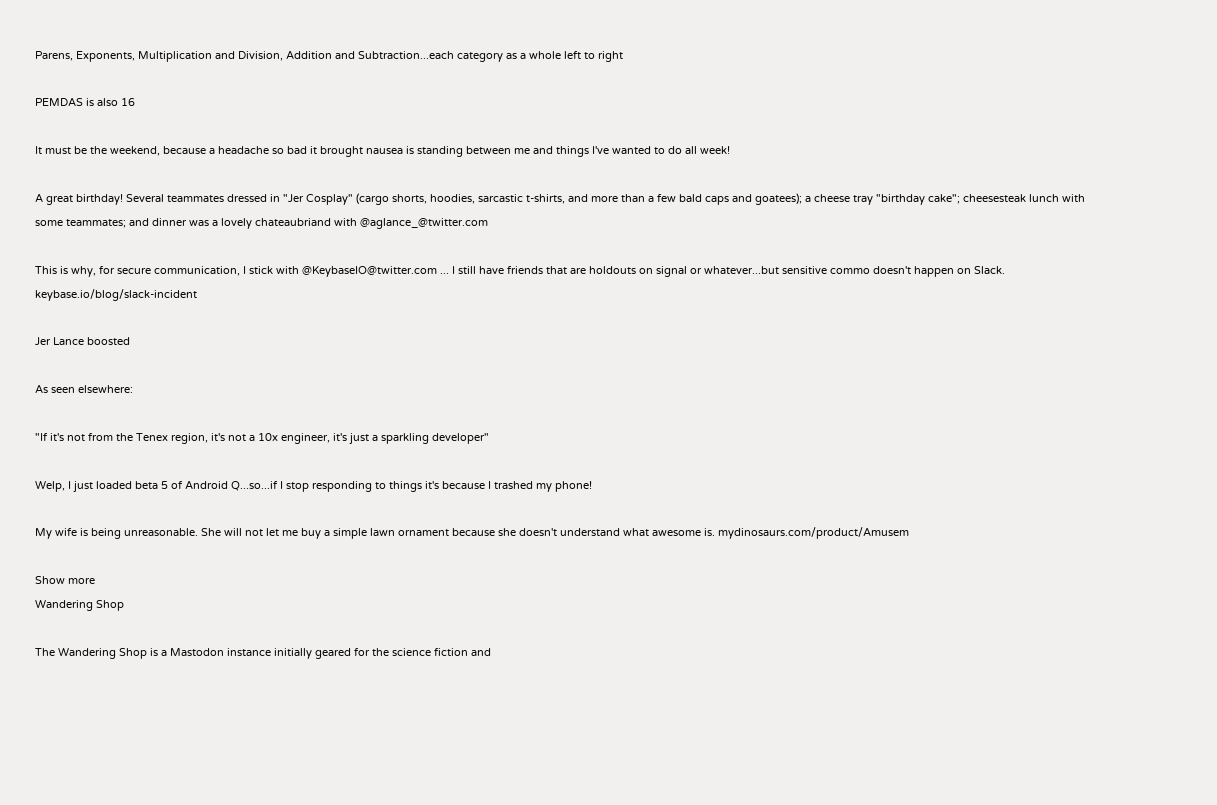Parens, Exponents, Multiplication and Division, Addition and Subtraction...each category as a whole left to right

PEMDAS is also 16

It must be the weekend, because a headache so bad it brought nausea is standing between me and things I've wanted to do all week!

A great birthday! Several teammates dressed in "Jer Cosplay" (cargo shorts, hoodies, sarcastic t-shirts, and more than a few bald caps and goatees); a cheese tray "birthday cake"; cheesesteak lunch with some teammates; and dinner was a lovely chateaubriand with @aglance_@twitter.com

This is why, for secure communication, I stick with @KeybaseIO@twitter.com ... I still have friends that are holdouts on signal or whatever...but sensitive commo doesn't happen on Slack. keybase.io/blog/slack-incident

Jer Lance boosted

As seen elsewhere:

"If it's not from the Tenex region, it's not a 10x engineer, it's just a sparkling developer"

Welp, I just loaded beta 5 of Android Q...so...if I stop responding to things it's because I trashed my phone!

My wife is being unreasonable. She will not let me buy a simple lawn ornament because she doesn't understand what awesome is. mydinosaurs.com/product/Amusem

Show more
Wandering Shop

The Wandering Shop is a Mastodon instance initially geared for the science fiction and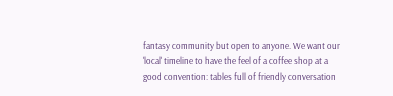fantasy community but open to anyone. We want our 'local' timeline to have the feel of a coffee shop at a good convention: tables full of friendly conversation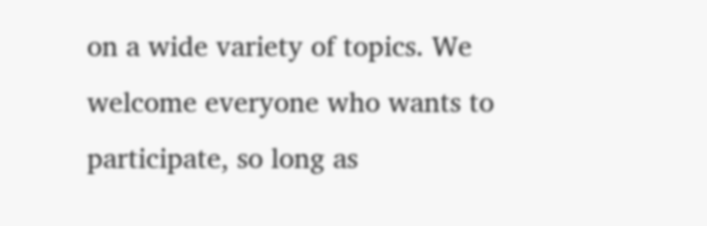on a wide variety of topics. We welcome everyone who wants to participate, so long as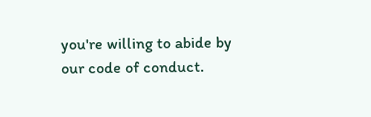you're willing to abide by our code of conduct.